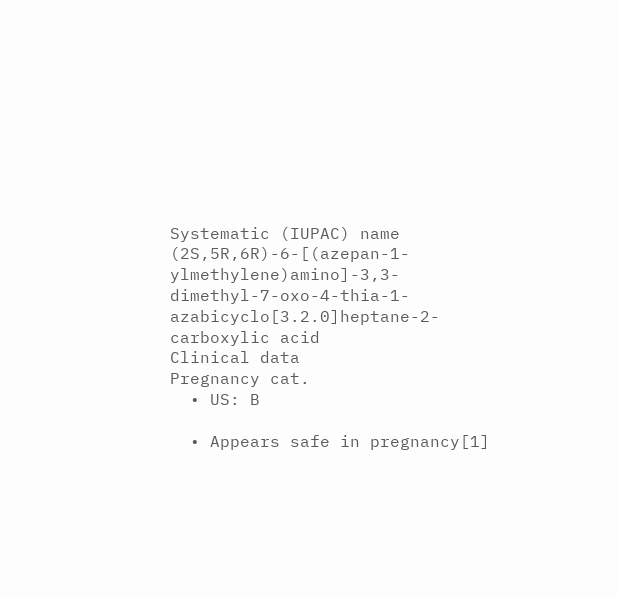Systematic (IUPAC) name
(2S,5R,6R)-6-[(azepan-1-ylmethylene)amino]-3,3-dimethyl-7-oxo-4-thia-1-azabicyclo[3.2.0]heptane-2-carboxylic acid
Clinical data
Pregnancy cat.
  • US: B

  • Appears safe in pregnancy[1]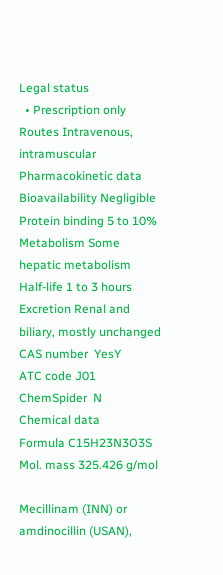Legal status
  • Prescription only
Routes Intravenous, intramuscular
Pharmacokinetic data
Bioavailability Negligible
Protein binding 5 to 10%
Metabolism Some hepatic metabolism
Half-life 1 to 3 hours
Excretion Renal and biliary, mostly unchanged
CAS number  YesY
ATC code J01
ChemSpider  N
Chemical data
Formula C15H23N3O3S
Mol. mass 325.426 g/mol

Mecillinam (INN) or amdinocillin (USAN),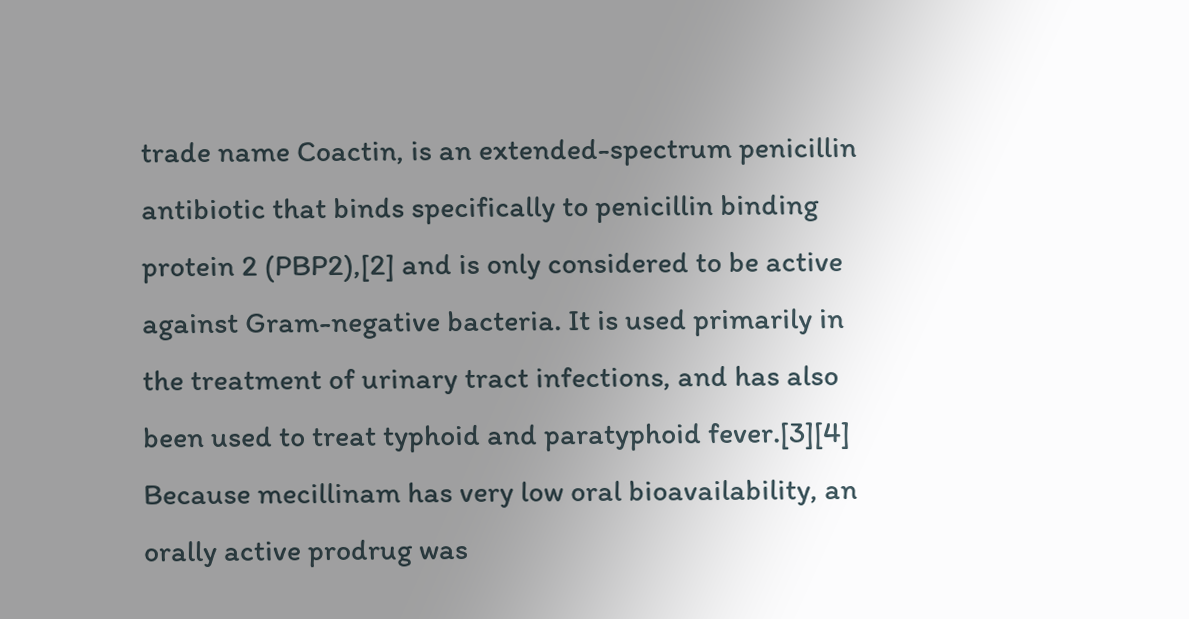trade name Coactin, is an extended-spectrum penicillin antibiotic that binds specifically to penicillin binding protein 2 (PBP2),[2] and is only considered to be active against Gram-negative bacteria. It is used primarily in the treatment of urinary tract infections, and has also been used to treat typhoid and paratyphoid fever.[3][4] Because mecillinam has very low oral bioavailability, an orally active prodrug was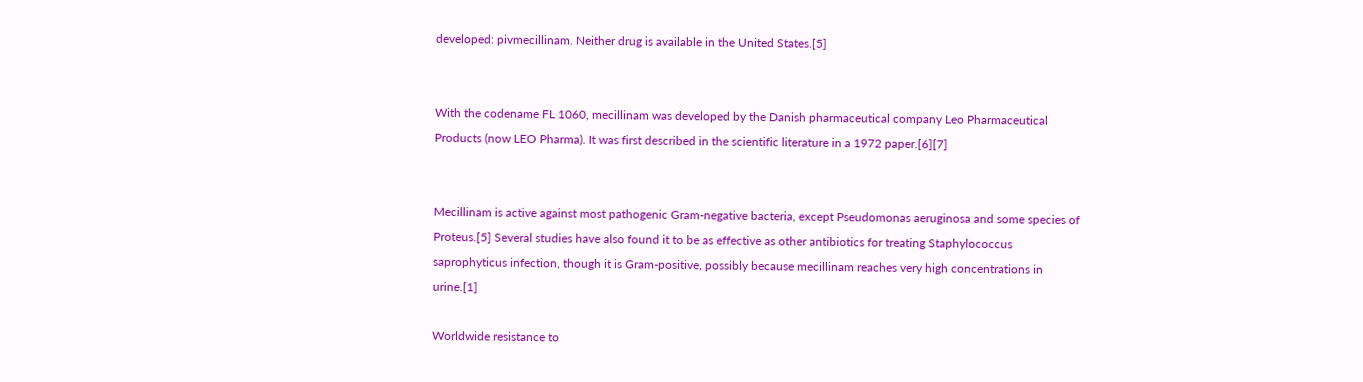developed: pivmecillinam. Neither drug is available in the United States.[5]


With the codename FL 1060, mecillinam was developed by the Danish pharmaceutical company Leo Pharmaceutical Products (now LEO Pharma). It was first described in the scientific literature in a 1972 paper.[6][7]


Mecillinam is active against most pathogenic Gram-negative bacteria, except Pseudomonas aeruginosa and some species of Proteus.[5] Several studies have also found it to be as effective as other antibiotics for treating Staphylococcus saprophyticus infection, though it is Gram-positive, possibly because mecillinam reaches very high concentrations in urine.[1]

Worldwide resistance to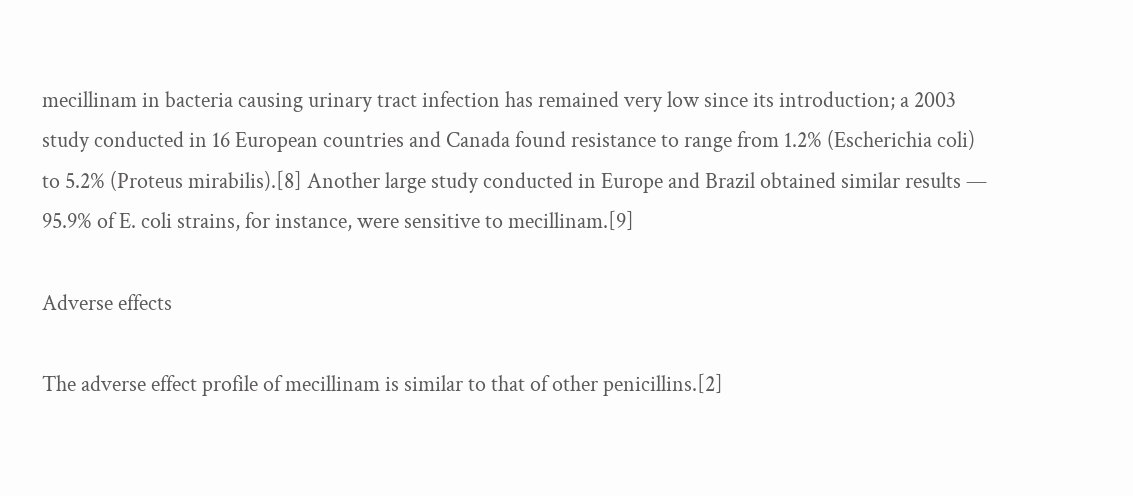mecillinam in bacteria causing urinary tract infection has remained very low since its introduction; a 2003 study conducted in 16 European countries and Canada found resistance to range from 1.2% (Escherichia coli) to 5.2% (Proteus mirabilis).[8] Another large study conducted in Europe and Brazil obtained similar results — 95.9% of E. coli strains, for instance, were sensitive to mecillinam.[9]

Adverse effects

The adverse effect profile of mecillinam is similar to that of other penicillins.[2]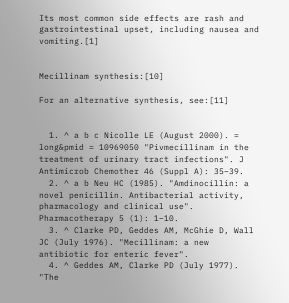Its most common side effects are rash and gastrointestinal upset, including nausea and vomiting.[1]


Mecillinam synthesis:[10]

For an alternative synthesis, see:[11]


  1. ^ a b c Nicolle LE (August 2000). = long&pmid = 10969050 "Pivmecillinam in the treatment of urinary tract infections". J Antimicrob Chemother 46 (Suppl A): 35–39.
  2. ^ a b Neu HC (1985). "Amdinocillin: a novel penicillin. Antibacterial activity, pharmacology and clinical use". Pharmacotherapy 5 (1): 1–10.
  3. ^ Clarke PD, Geddes AM, McGhie D, Wall JC (July 1976). "Mecillinam: a new antibiotic for enteric fever".
  4. ^ Geddes AM, Clarke PD (July 1977). "The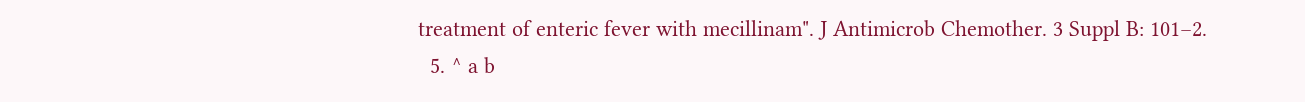treatment of enteric fever with mecillinam". J Antimicrob Chemother. 3 Suppl B: 101–2.
  5. ^ a b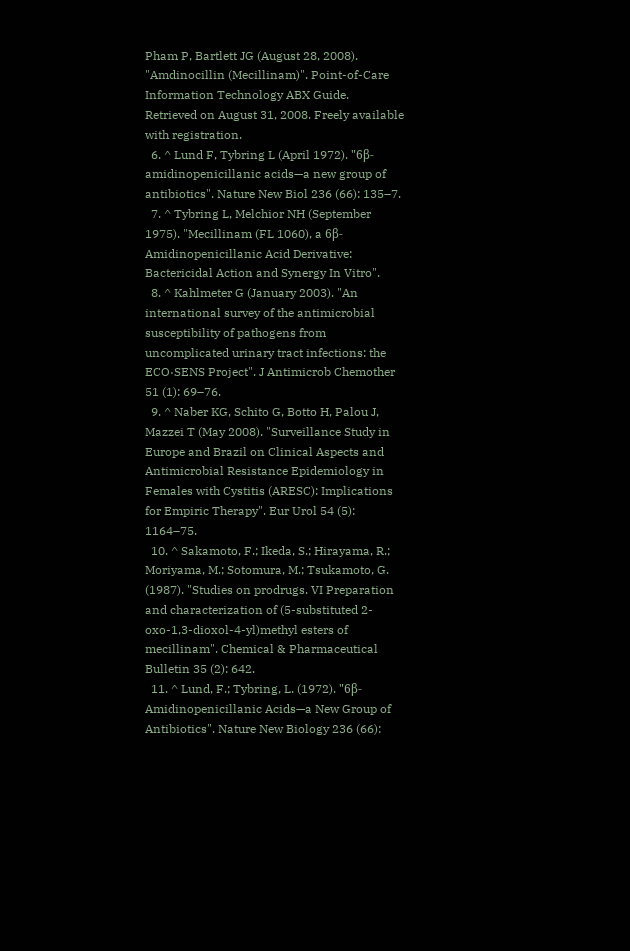Pham P, Bartlett JG (August 28, 2008). "Amdinocillin (Mecillinam)". Point-of-Care Information Technology ABX Guide.   Retrieved on August 31, 2008. Freely available with registration.
  6. ^ Lund F, Tybring L (April 1972). "6β-amidinopenicillanic acids—a new group of antibiotics". Nature New Biol 236 (66): 135–7.
  7. ^ Tybring L, Melchior NH (September 1975). "Mecillinam (FL 1060), a 6β-Amidinopenicillanic Acid Derivative: Bactericidal Action and Synergy In Vitro".
  8. ^ Kahlmeter G (January 2003). "An international survey of the antimicrobial susceptibility of pathogens from uncomplicated urinary tract infections: the ECO·SENS Project". J Antimicrob Chemother 51 (1): 69–76.
  9. ^ Naber KG, Schito G, Botto H, Palou J, Mazzei T (May 2008). "Surveillance Study in Europe and Brazil on Clinical Aspects and Antimicrobial Resistance Epidemiology in Females with Cystitis (ARESC): Implications for Empiric Therapy". Eur Urol 54 (5): 1164–75.
  10. ^ Sakamoto, F.; Ikeda, S.; Hirayama, R.; Moriyama, M.; Sotomura, M.; Tsukamoto, G. (1987). "Studies on prodrugs. VI Preparation and characterization of (5-substituted 2-oxo-1,3-dioxol-4-yl)methyl esters of mecillinam". Chemical & Pharmaceutical Bulletin 35 (2): 642.
  11. ^ Lund, F.; Tybring, L. (1972). "6β-Amidinopenicillanic Acids—a New Group of Antibiotics". Nature New Biology 236 (66):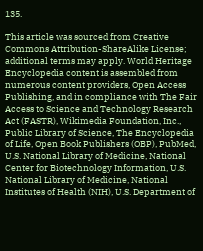135.

This article was sourced from Creative Commons Attribution-ShareAlike License; additional terms may apply. World Heritage Encyclopedia content is assembled from numerous content providers, Open Access Publishing, and in compliance with The Fair Access to Science and Technology Research Act (FASTR), Wikimedia Foundation, Inc., Public Library of Science, The Encyclopedia of Life, Open Book Publishers (OBP), PubMed, U.S. National Library of Medicine, National Center for Biotechnology Information, U.S. National Library of Medicine, National Institutes of Health (NIH), U.S. Department of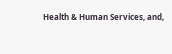Health & Human Services, and,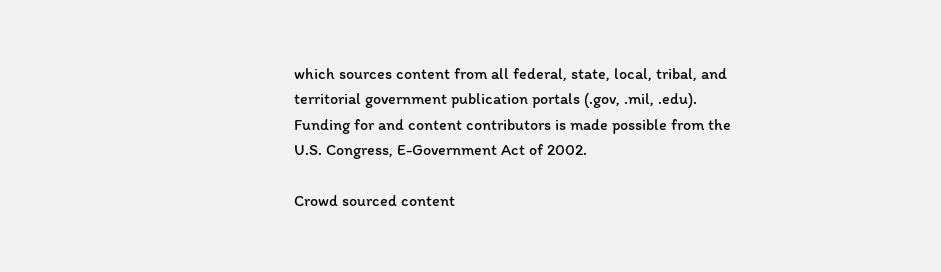which sources content from all federal, state, local, tribal, and territorial government publication portals (.gov, .mil, .edu). Funding for and content contributors is made possible from the U.S. Congress, E-Government Act of 2002.

Crowd sourced content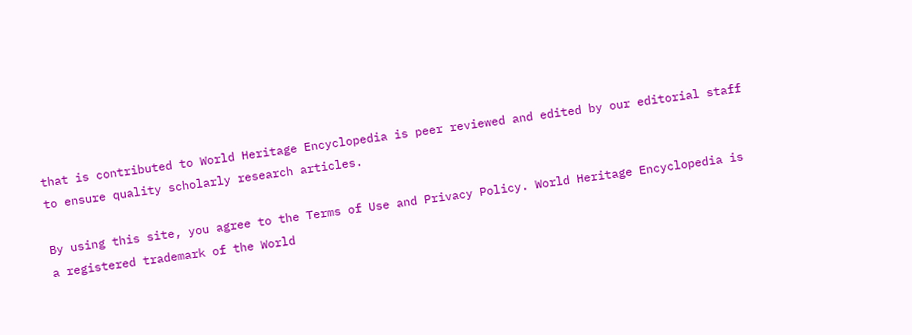that is contributed to World Heritage Encyclopedia is peer reviewed and edited by our editorial staff to ensure quality scholarly research articles.

By using this site, you agree to the Terms of Use and Privacy Policy. World Heritage Encyclopedia is a registered trademark of the World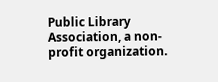Public Library Association, a non-profit organization.